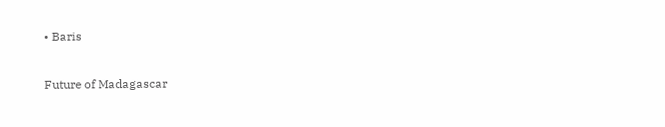• Baris

Future of Madagascar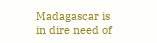Madagascar is in dire need of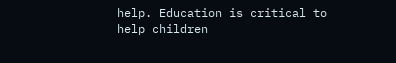help. Education is critical to help children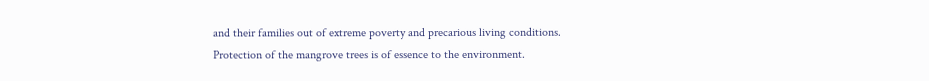and their families out of extreme poverty and precarious living conditions. Protection of the mangrove trees is of essence to the environment.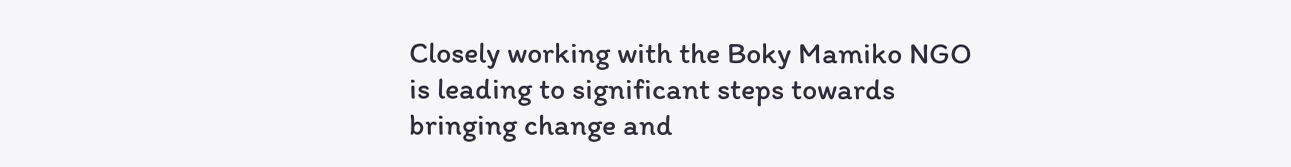Closely working with the Boky Mamiko NGO is leading to significant steps towards bringing change and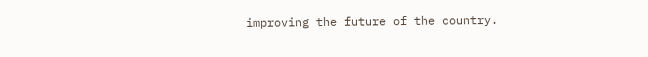improving the future of the country.